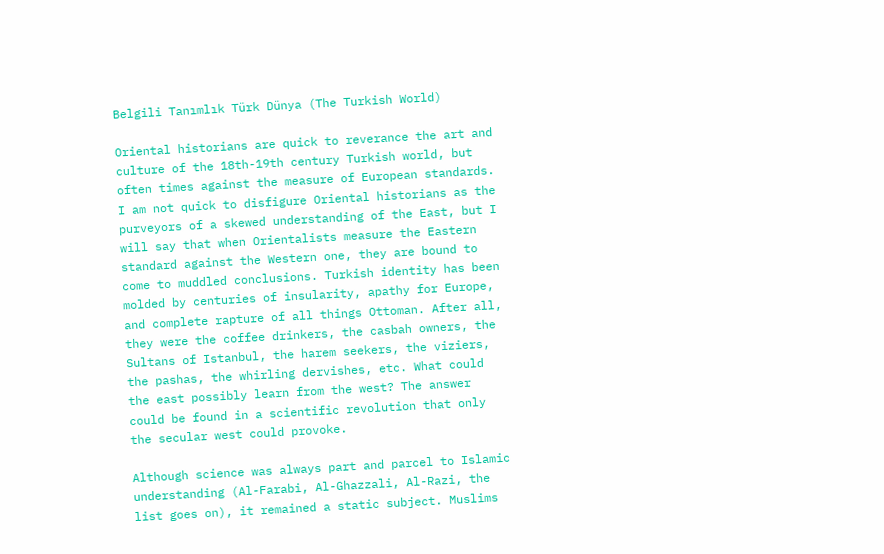Belgili Tanımlık Türk Dünya (The Turkish World)

Oriental historians are quick to reverance the art and culture of the 18th-19th century Turkish world, but often times against the measure of European standards. I am not quick to disfigure Oriental historians as the purveyors of a skewed understanding of the East, but I will say that when Orientalists measure the Eastern standard against the Western one, they are bound to come to muddled conclusions. Turkish identity has been molded by centuries of insularity, apathy for Europe, and complete rapture of all things Ottoman. After all, they were the coffee drinkers, the casbah owners, the Sultans of Istanbul, the harem seekers, the viziers, the pashas, the whirling dervishes, etc. What could the east possibly learn from the west? The answer could be found in a scientific revolution that only the secular west could provoke.

Although science was always part and parcel to Islamic understanding (Al-Farabi, Al-Ghazzali, Al-Razi, the list goes on), it remained a static subject. Muslims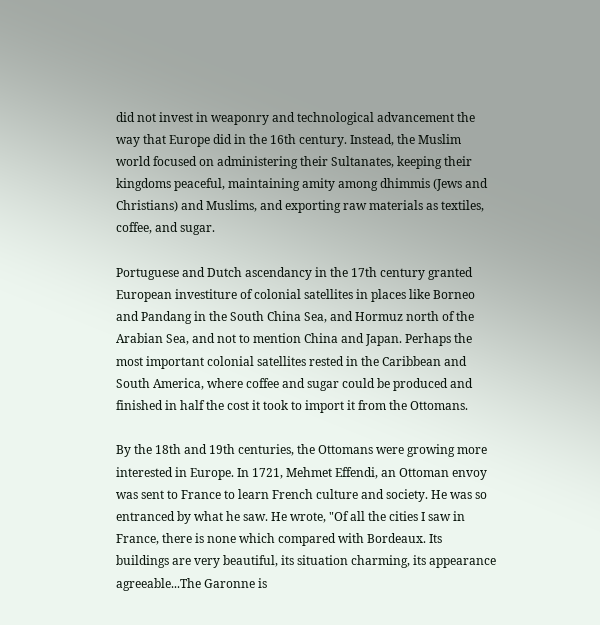did not invest in weaponry and technological advancement the way that Europe did in the 16th century. Instead, the Muslim world focused on administering their Sultanates, keeping their kingdoms peaceful, maintaining amity among dhimmis (Jews and Christians) and Muslims, and exporting raw materials as textiles, coffee, and sugar.

Portuguese and Dutch ascendancy in the 17th century granted European investiture of colonial satellites in places like Borneo and Pandang in the South China Sea, and Hormuz north of the Arabian Sea, and not to mention China and Japan. Perhaps the most important colonial satellites rested in the Caribbean and South America, where coffee and sugar could be produced and finished in half the cost it took to import it from the Ottomans.

By the 18th and 19th centuries, the Ottomans were growing more interested in Europe. In 1721, Mehmet Effendi, an Ottoman envoy was sent to France to learn French culture and society. He was so entranced by what he saw. He wrote, "Of all the cities I saw in France, there is none which compared with Bordeaux. Its buildings are very beautiful, its situation charming, its appearance agreeable...The Garonne is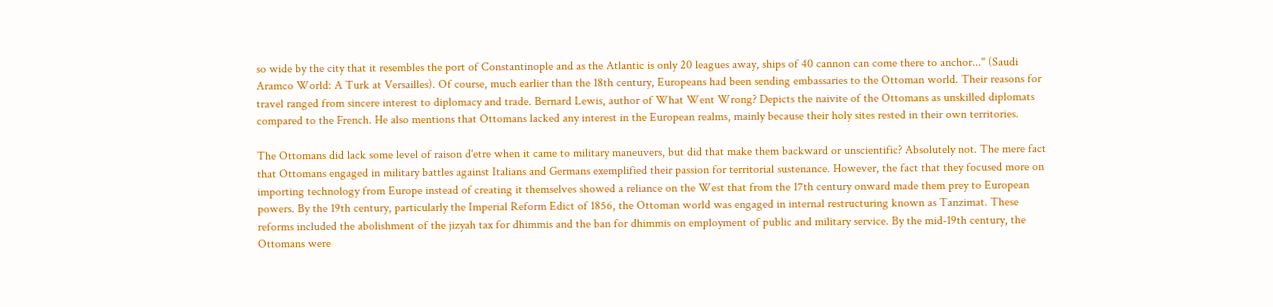so wide by the city that it resembles the port of Constantinople and as the Atlantic is only 20 leagues away, ships of 40 cannon can come there to anchor..." (Saudi Aramco World: A Turk at Versailles). Of course, much earlier than the 18th century, Europeans had been sending embassaries to the Ottoman world. Their reasons for travel ranged from sincere interest to diplomacy and trade. Bernard Lewis, author of What Went Wrong? Depicts the naivite of the Ottomans as unskilled diplomats compared to the French. He also mentions that Ottomans lacked any interest in the European realms, mainly because their holy sites rested in their own territories.

The Ottomans did lack some level of raison d'etre when it came to military maneuvers, but did that make them backward or unscientific? Absolutely not. The mere fact that Ottomans engaged in military battles against Italians and Germans exemplified their passion for territorial sustenance. However, the fact that they focused more on importing technology from Europe instead of creating it themselves showed a reliance on the West that from the 17th century onward made them prey to European powers. By the 19th century, particularly the Imperial Reform Edict of 1856, the Ottoman world was engaged in internal restructuring known as Tanzimat. These reforms included the abolishment of the jizyah tax for dhimmis and the ban for dhimmis on employment of public and military service. By the mid-19th century, the Ottomans were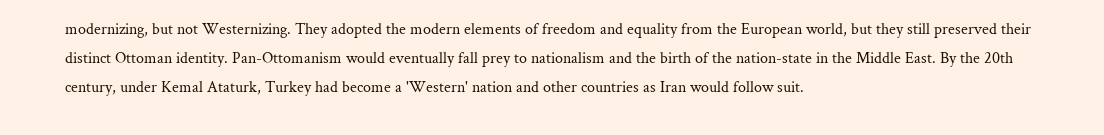modernizing, but not Westernizing. They adopted the modern elements of freedom and equality from the European world, but they still preserved their distinct Ottoman identity. Pan-Ottomanism would eventually fall prey to nationalism and the birth of the nation-state in the Middle East. By the 20th century, under Kemal Ataturk, Turkey had become a 'Western' nation and other countries as Iran would follow suit.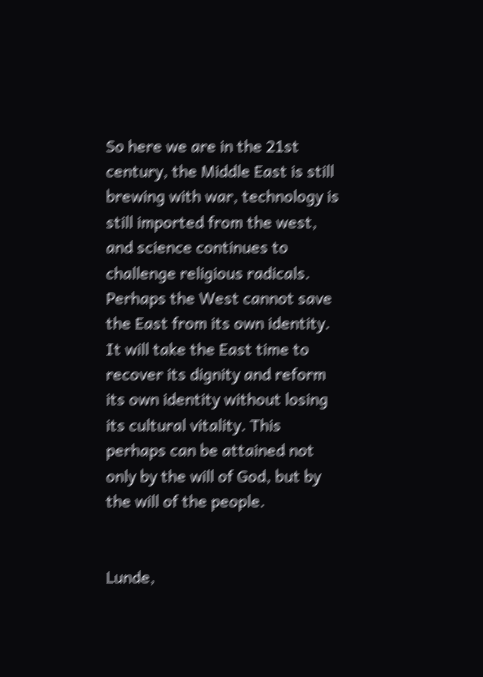So here we are in the 21st century, the Middle East is still brewing with war, technology is still imported from the west, and science continues to challenge religious radicals. Perhaps the West cannot save the East from its own identity. It will take the East time to recover its dignity and reform its own identity without losing its cultural vitality. This perhaps can be attained not only by the will of God, but by the will of the people.


Lunde,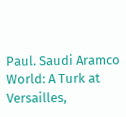Paul. Saudi Aramco World: A Turk at Versailles,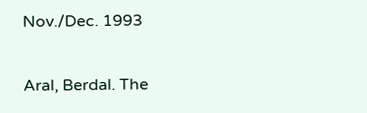Nov./Dec. 1993

Aral, Berdal. The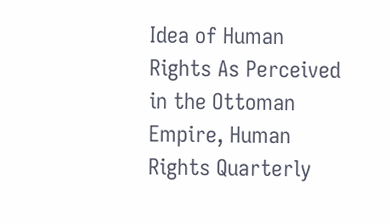Idea of Human Rights As Perceived in the Ottoman Empire, Human Rights Quarterly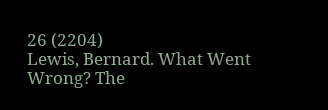26 (2204)
Lewis, Bernard. What Went Wrong? The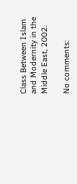Class Between Islam and Modernity in the Middle East, 2002.

No comments: